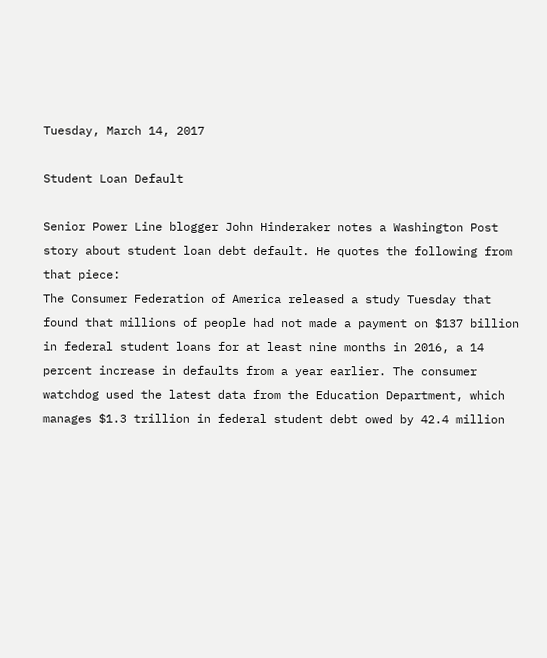Tuesday, March 14, 2017

Student Loan Default

Senior Power Line blogger John Hinderaker notes a Washington Post story about student loan debt default. He quotes the following from that piece:
The Consumer Federation of America released a study Tuesday that found that millions of people had not made a payment on $137 billion in federal student loans for at least nine months in 2016, a 14 percent increase in defaults from a year earlier. The consumer watchdog used the latest data from the Education Department, which manages $1.3 trillion in federal student debt owed by 42.4 million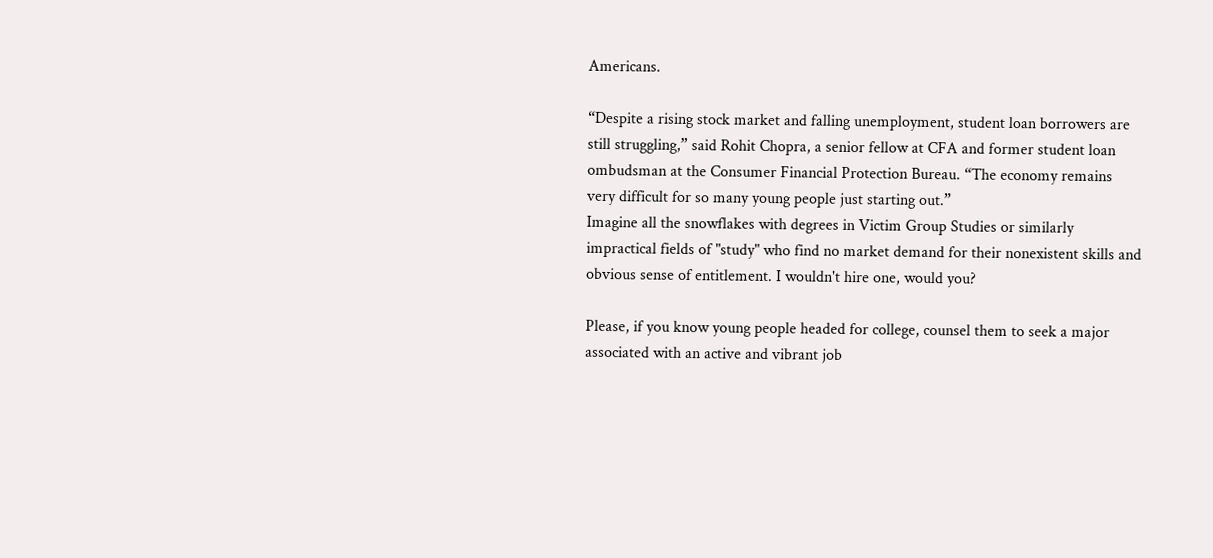Americans.

“Despite a rising stock market and falling unemployment, student loan borrowers are still struggling,” said Rohit Chopra, a senior fellow at CFA and former student loan ombudsman at the Consumer Financial Protection Bureau. “The economy remains very difficult for so many young people just starting out.”
Imagine all the snowflakes with degrees in Victim Group Studies or similarly impractical fields of "study" who find no market demand for their nonexistent skills and obvious sense of entitlement. I wouldn't hire one, would you?

Please, if you know young people headed for college, counsel them to seek a major associated with an active and vibrant job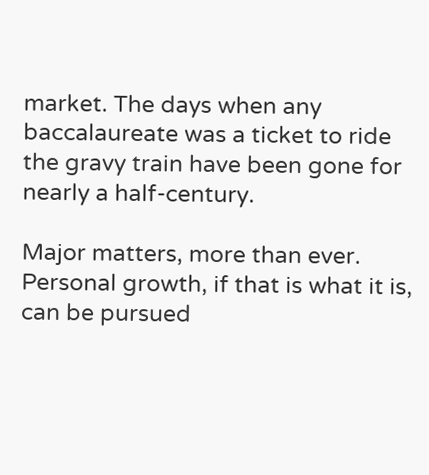market. The days when any baccalaureate was a ticket to ride the gravy train have been gone for nearly a half-century.

Major matters, more than ever. Personal growth, if that is what it is, can be pursued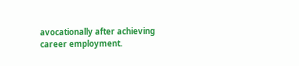avocationally after achieving career employment.